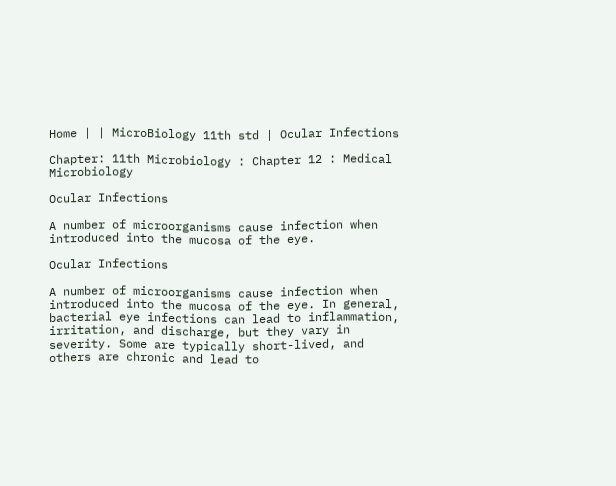Home | | MicroBiology 11th std | Ocular Infections

Chapter: 11th Microbiology : Chapter 12 : Medical Microbiology

Ocular Infections

A number of microorganisms cause infection when introduced into the mucosa of the eye.

Ocular Infections

A number of microorganisms cause infection when introduced into the mucosa of the eye. In general, bacterial eye infections can lead to inflammation, irritation, and discharge, but they vary in severity. Some are typically short-lived, and others are chronic and lead to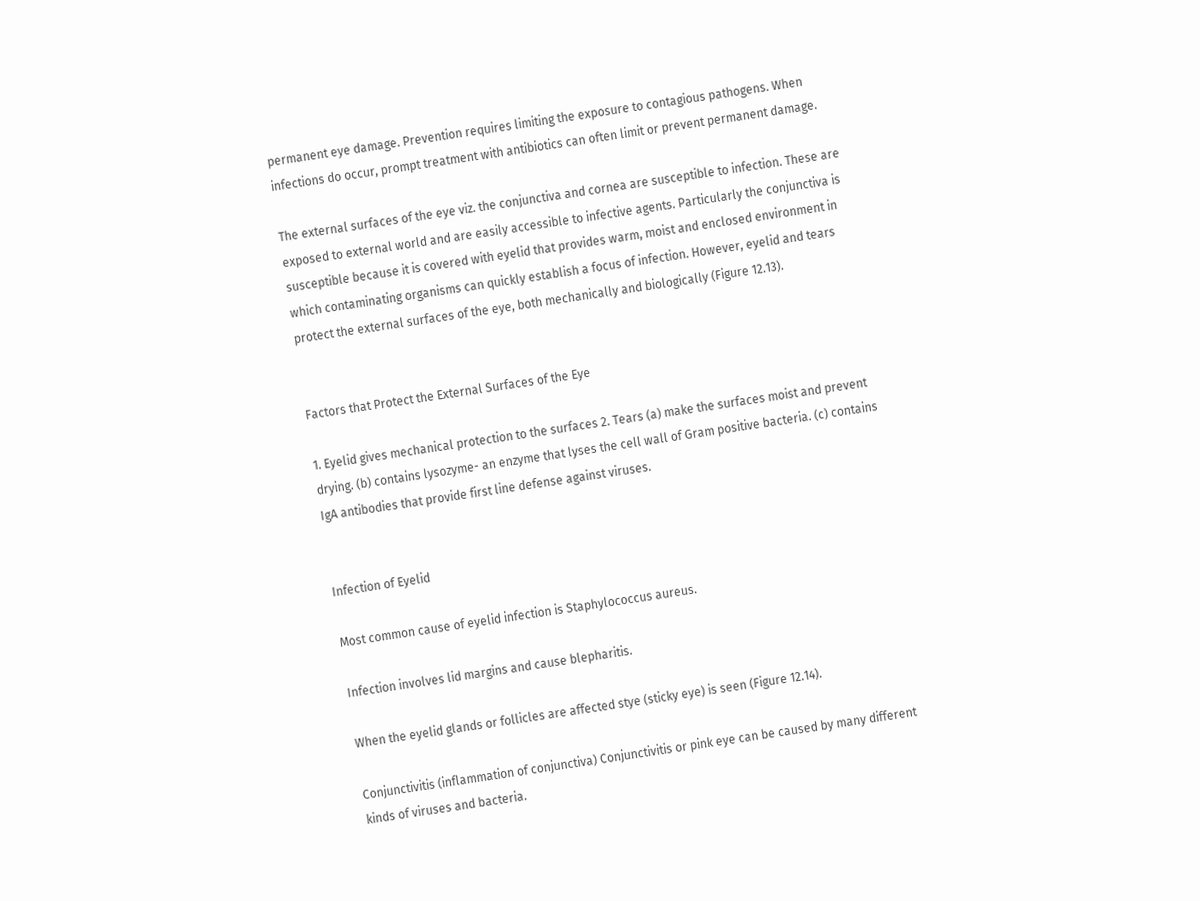permanent eye damage. Prevention requires limiting the exposure to contagious pathogens. When infections do occur, prompt treatment with antibiotics can often limit or prevent permanent damage.

The external surfaces of the eye viz. the conjunctiva and cornea are susceptible to infection. These are exposed to external world and are easily accessible to infective agents. Particularly the conjunctiva is susceptible because it is covered with eyelid that provides warm, moist and enclosed environment in which contaminating organisms can quickly establish a focus of infection. However, eyelid and tears protect the external surfaces of the eye, both mechanically and biologically (Figure 12.13).


Factors that Protect the External Surfaces of the Eye

1. Eyelid gives mechanical protection to the surfaces 2. Tears (a) make the surfaces moist and prevent drying. (b) contains lysozyme- an enzyme that lyses the cell wall of Gram positive bacteria. (c) contains IgA antibodies that provide first line defense against viruses.


Infection of Eyelid

Most common cause of eyelid infection is Staphylococcus aureus.

Infection involves lid margins and cause blepharitis.

When the eyelid glands or follicles are affected stye (sticky eye) is seen (Figure 12.14).

Conjunctivitis (inflammation of conjunctiva) Conjunctivitis or pink eye can be caused by many different kinds of viruses and bacteria.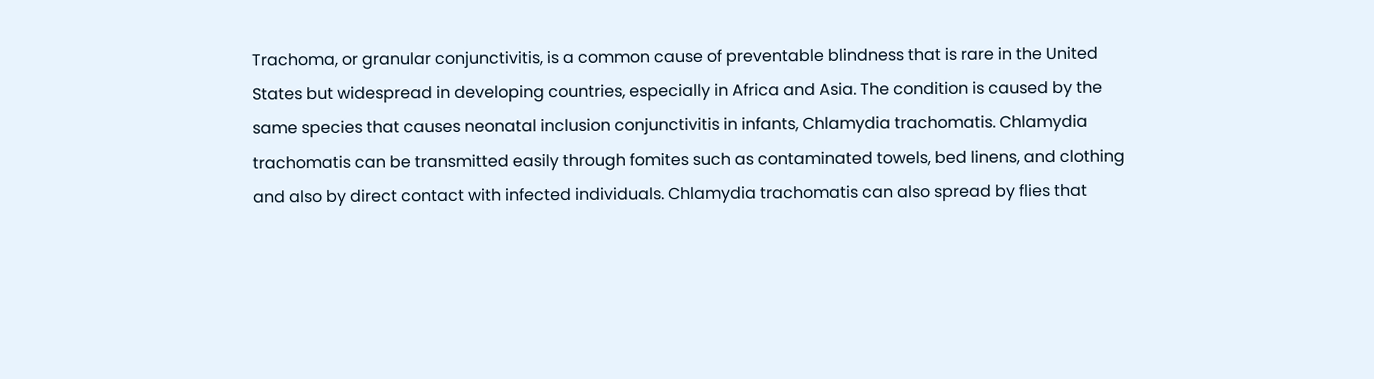Trachoma, or granular conjunctivitis, is a common cause of preventable blindness that is rare in the United States but widespread in developing countries, especially in Africa and Asia. The condition is caused by the same species that causes neonatal inclusion conjunctivitis in infants, Chlamydia trachomatis. Chlamydia trachomatis can be transmitted easily through fomites such as contaminated towels, bed linens, and clothing and also by direct contact with infected individuals. Chlamydia trachomatis can also spread by flies that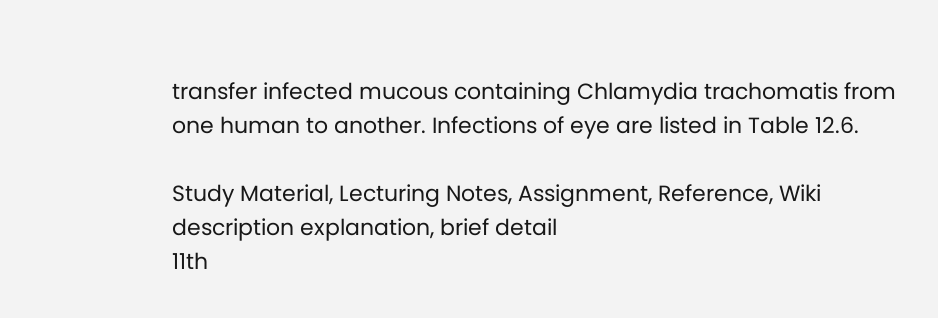transfer infected mucous containing Chlamydia trachomatis from one human to another. Infections of eye are listed in Table 12.6.

Study Material, Lecturing Notes, Assignment, Reference, Wiki description explanation, brief detail
11th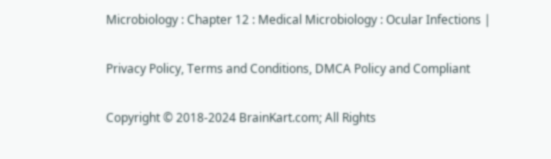Microbiology : Chapter 12 : Medical Microbiology : Ocular Infections |

Privacy Policy, Terms and Conditions, DMCA Policy and Compliant

Copyright © 2018-2024 BrainKart.com; All Rights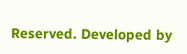Reserved. Developed by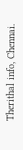Therithal info, Chennai.